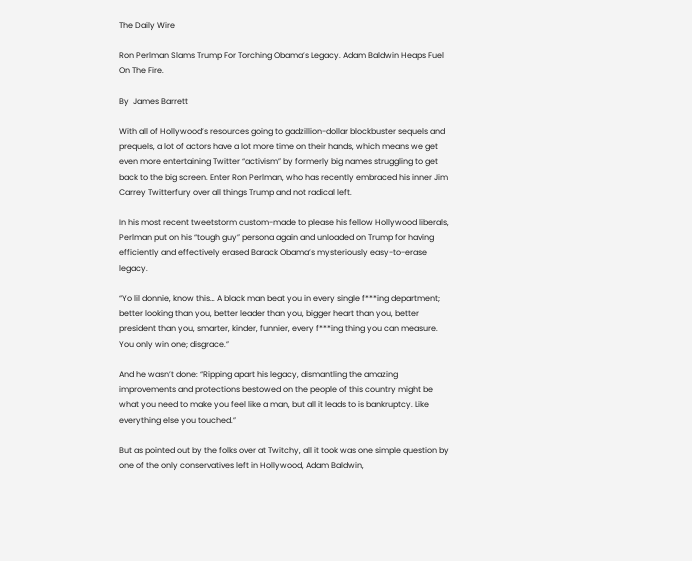The Daily Wire

Ron Perlman Slams Trump For Torching Obama’s Legacy. Adam Baldwin Heaps Fuel On The Fire.

By  James Barrett

With all of Hollywood’s resources going to gadzillion-dollar blockbuster sequels and prequels, a lot of actors have a lot more time on their hands, which means we get even more entertaining Twitter “activism” by formerly big names struggling to get back to the big screen. Enter Ron Perlman, who has recently embraced his inner Jim Carrey Twitterfury over all things Trump and not radical left.

In his most recent tweetstorm custom-made to please his fellow Hollywood liberals, Perlman put on his “tough guy” persona again and unloaded on Trump for having efficiently and effectively erased Barack Obama’s mysteriously easy-to-erase legacy.

“Yo lil donnie, know this… A black man beat you in every single f***ing department; better looking than you, better leader than you, bigger heart than you, better president than you, smarter, kinder, funnier, every f***ing thing you can measure. You only win one; disgrace.”

And he wasn’t done: “Ripping apart his legacy, dismantling the amazing improvements and protections bestowed on the people of this country might be what you need to make you feel like a man, but all it leads to is bankruptcy. Like everything else you touched.”

But as pointed out by the folks over at Twitchy, all it took was one simple question by one of the only conservatives left in Hollywood, Adam Baldwin,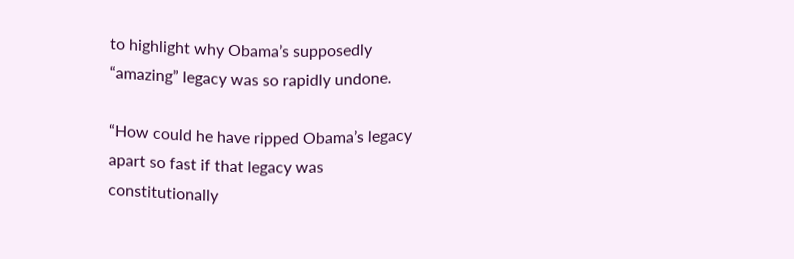to highlight why Obama’s supposedly “amazing” legacy was so rapidly undone.

“How could he have ripped Obama’s legacy apart so fast if that legacy was constitutionally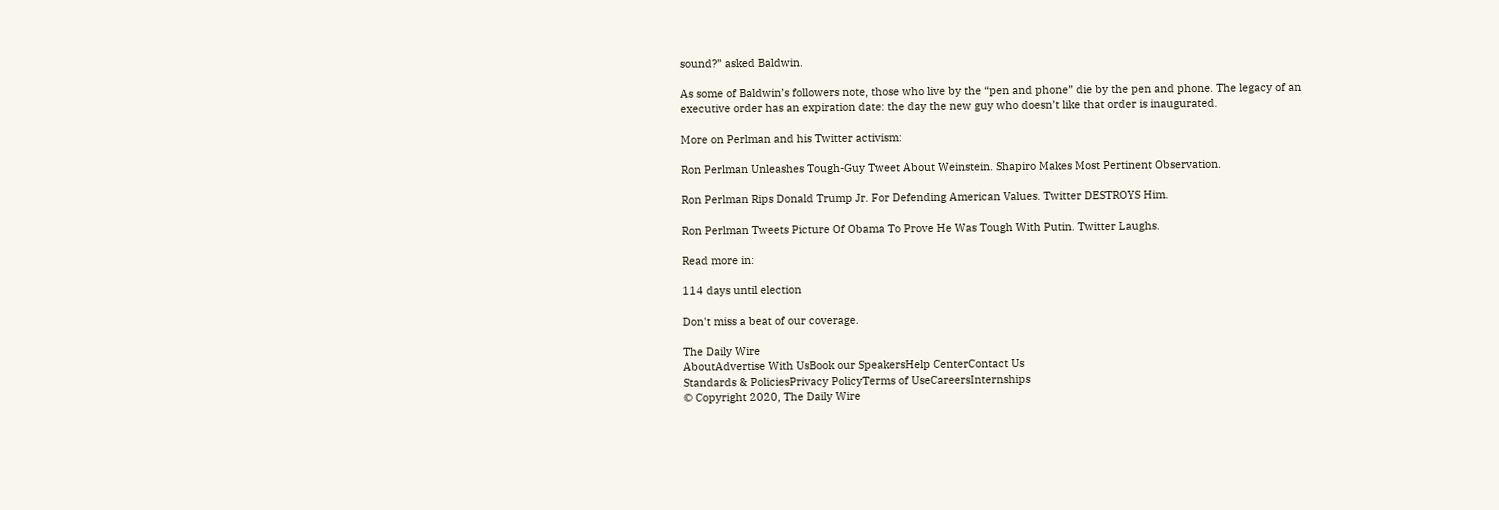sound?” asked Baldwin.

As some of Baldwin’s followers note, those who live by the “pen and phone” die by the pen and phone. The legacy of an executive order has an expiration date: the day the new guy who doesn’t like that order is inaugurated.

More on Perlman and his Twitter activism:

Ron Perlman Unleashes Tough-Guy Tweet About Weinstein. Shapiro Makes Most Pertinent Observation.

Ron Perlman Rips Donald Trump Jr. For Defending American Values. Twitter DESTROYS Him.

Ron Perlman Tweets Picture Of Obama To Prove He Was Tough With Putin. Twitter Laughs.

Read more in:

114 days until election

Don't miss a beat of our coverage.

The Daily Wire
AboutAdvertise With UsBook our SpeakersHelp CenterContact Us
Standards & PoliciesPrivacy PolicyTerms of UseCareersInternships
© Copyright 2020, The Daily Wire